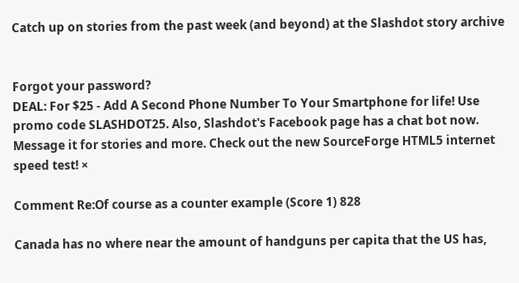Catch up on stories from the past week (and beyond) at the Slashdot story archive


Forgot your password?
DEAL: For $25 - Add A Second Phone Number To Your Smartphone for life! Use promo code SLASHDOT25. Also, Slashdot's Facebook page has a chat bot now. Message it for stories and more. Check out the new SourceForge HTML5 internet speed test! ×

Comment Re:Of course as a counter example (Score 1) 828

Canada has no where near the amount of handguns per capita that the US has,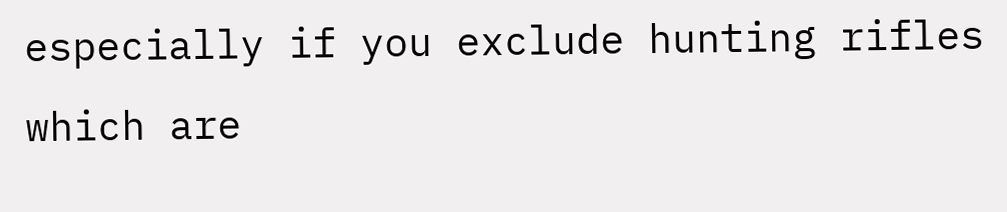especially if you exclude hunting rifles which are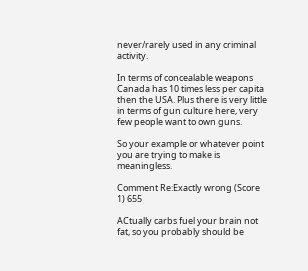never/rarely used in any criminal activity.

In terms of concealable weapons Canada has 10 times less per capita then the USA. Plus there is very little in terms of gun culture here, very few people want to own guns.

So your example or whatever point you are trying to make is meaningless.

Comment Re:Exactly wrong (Score 1) 655

ACtually carbs fuel your brain not fat, so you probably should be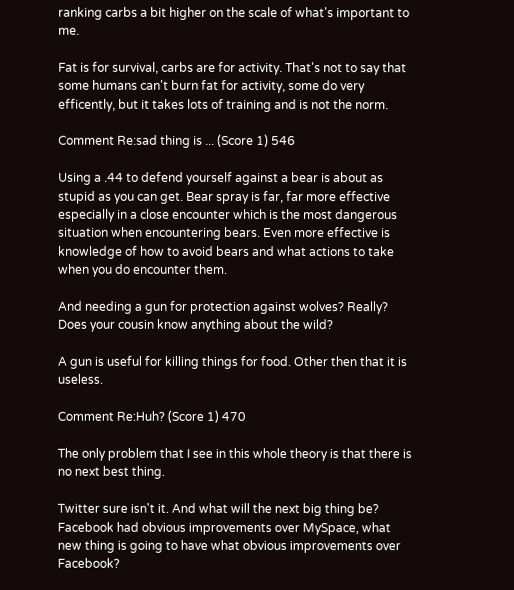ranking carbs a bit higher on the scale of what's important to me.

Fat is for survival, carbs are for activity. That's not to say that some humans can't burn fat for activity, some do very efficently, but it takes lots of training and is not the norm.

Comment Re:sad thing is ... (Score 1) 546

Using a .44 to defend yourself against a bear is about as stupid as you can get. Bear spray is far, far more effective especially in a close encounter which is the most dangerous situation when encountering bears. Even more effective is knowledge of how to avoid bears and what actions to take when you do encounter them.

And needing a gun for protection against wolves? Really? Does your cousin know anything about the wild?

A gun is useful for killing things for food. Other then that it is useless.

Comment Re:Huh? (Score 1) 470

The only problem that I see in this whole theory is that there is no next best thing.

Twitter sure isn't it. And what will the next big thing be? Facebook had obvious improvements over MySpace, what new thing is going to have what obvious improvements over Facebook?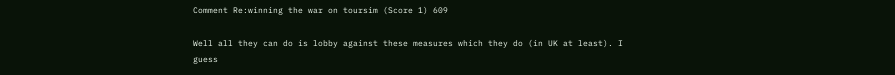Comment Re:winning the war on toursim (Score 1) 609

Well all they can do is lobby against these measures which they do (in UK at least). I guess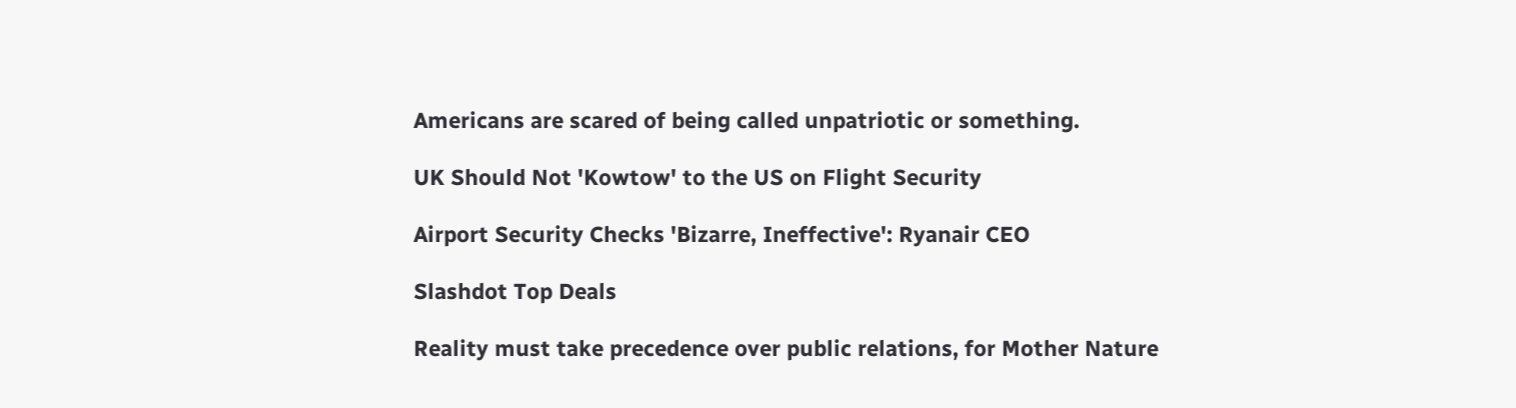Americans are scared of being called unpatriotic or something.

UK Should Not 'Kowtow' to the US on Flight Security

Airport Security Checks 'Bizarre, Ineffective': Ryanair CEO

Slashdot Top Deals

Reality must take precedence over public relations, for Mother Nature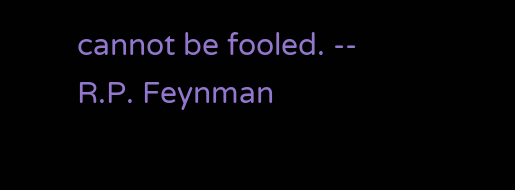cannot be fooled. -- R.P. Feynman